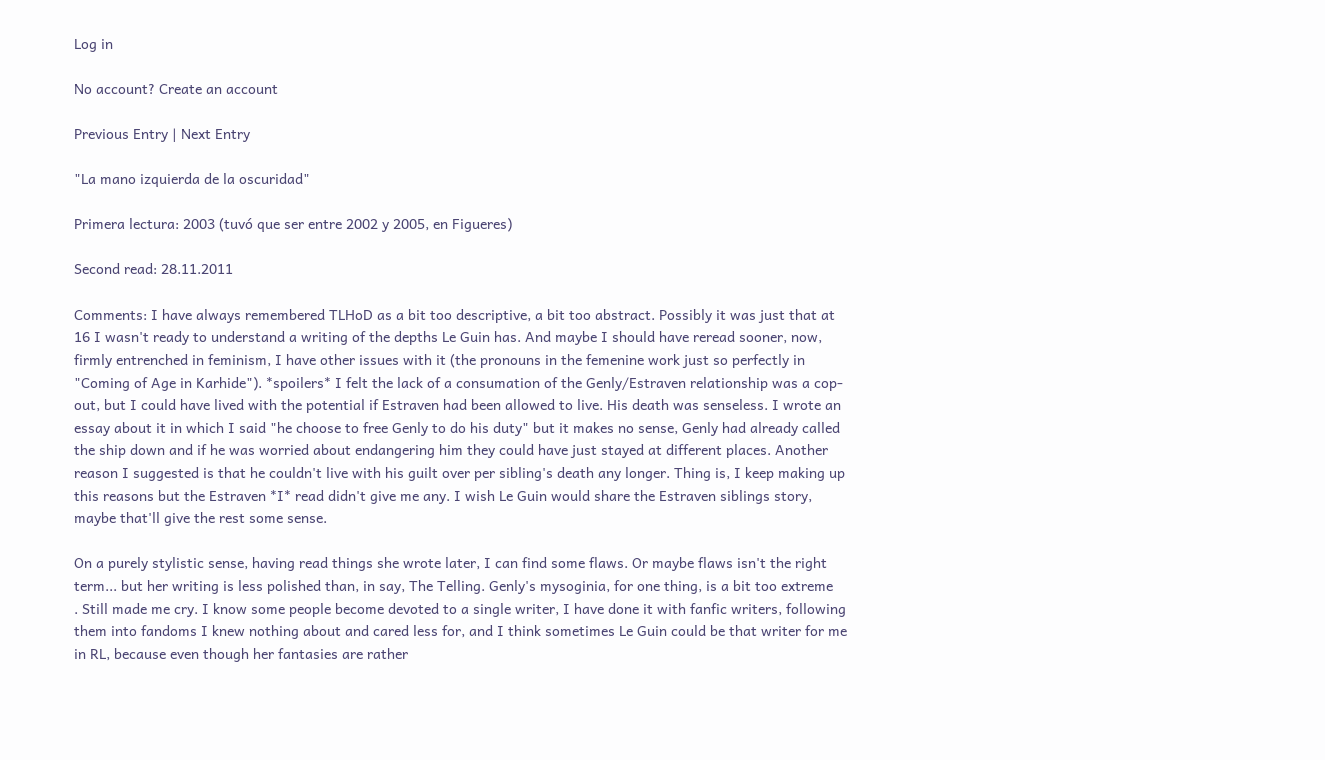Log in

No account? Create an account

Previous Entry | Next Entry

"La mano izquierda de la oscuridad"

Primera lectura: 2003 (tuvó que ser entre 2002 y 2005, en Figueres)

Second read: 28.11.2011

Comments: I have always remembered TLHoD as a bit too descriptive, a bit too abstract. Possibly it was just that at 16 I wasn't ready to understand a writing of the depths Le Guin has. And maybe I should have reread sooner, now, firmly entrenched in feminism, I have other issues with it (the pronouns in the femenine work just so perfectly in "Coming of Age in Karhide"). *spoilers* I felt the lack of a consumation of the Genly/Estraven relationship was a cop-out, but I could have lived with the potential if Estraven had been allowed to live. His death was senseless. I wrote an essay about it in which I said "he choose to free Genly to do his duty" but it makes no sense, Genly had already called the ship down and if he was worried about endangering him they could have just stayed at different places. Another reason I suggested is that he couldn't live with his guilt over per sibling's death any longer. Thing is, I keep making up this reasons but the Estraven *I* read didn't give me any. I wish Le Guin would share the Estraven siblings story, maybe that'll give the rest some sense.

On a purely stylistic sense, having read things she wrote later, I can find some flaws. Or maybe flaws isn't the right term... but her writing is less polished than, in say, The Telling. Genly's mysoginia, for one thing, is a bit too extreme
. Still made me cry. I know some people become devoted to a single writer, I have done it with fanfic writers, following them into fandoms I knew nothing about and cared less for, and I think sometimes Le Guin could be that writer for me in RL, because even though her fantasies are rather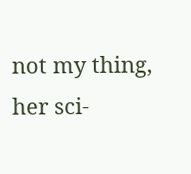not my thing, her sci-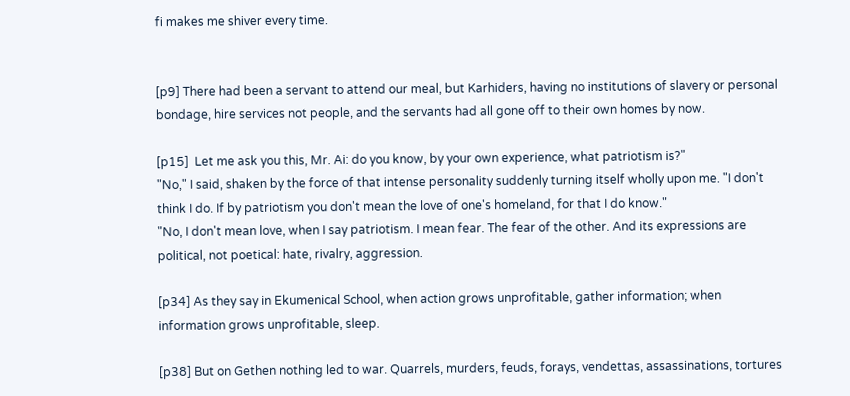fi makes me shiver every time.


[p9] There had been a servant to attend our meal, but Karhiders, having no institutions of slavery or personal bondage, hire services not people, and the servants had all gone off to their own homes by now.

[p15]  Let me ask you this, Mr. Ai: do you know, by your own experience, what patriotism is?"
"No," I said, shaken by the force of that intense personality suddenly turning itself wholly upon me. "I don't think I do. If by patriotism you don't mean the love of one's homeland, for that I do know."
"No, I don't mean love, when I say patriotism. I mean fear. The fear of the other. And its expressions are political, not poetical: hate, rivalry, aggression.

[p34] As they say in Ekumenical School, when action grows unprofitable, gather information; when information grows unprofitable, sleep.

[p38] But on Gethen nothing led to war. Quarrels, murders, feuds, forays, vendettas, assassinations, tortures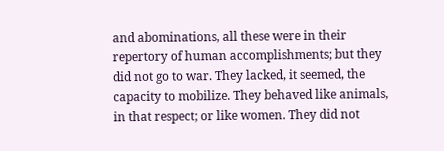and abominations, all these were in their repertory of human accomplishments; but they did not go to war. They lacked, it seemed, the capacity to mobilize. They behaved like animals, in that respect; or like women. They did not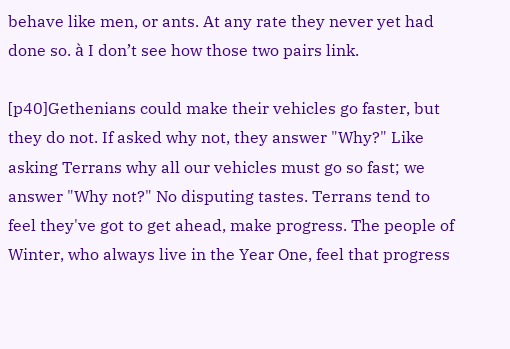behave like men, or ants. At any rate they never yet had done so. à I don’t see how those two pairs link.

[p40]Gethenians could make their vehicles go faster, but they do not. If asked why not, they answer "Why?" Like asking Terrans why all our vehicles must go so fast; we answer "Why not?" No disputing tastes. Terrans tend to feel they've got to get ahead, make progress. The people of Winter, who always live in the Year One, feel that progress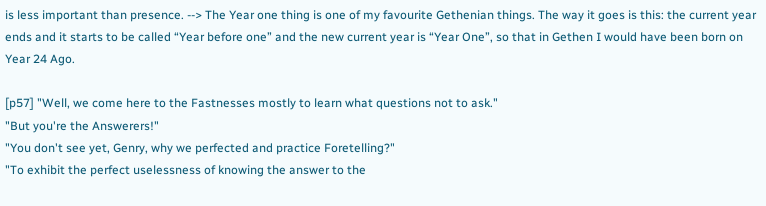is less important than presence. --> The Year one thing is one of my favourite Gethenian things. The way it goes is this: the current year ends and it starts to be called “Year before one” and the new current year is “Year One”, so that in Gethen I would have been born on Year 24 Ago.

[p57] "Well, we come here to the Fastnesses mostly to learn what questions not to ask."
"But you're the Answerers!"
"You don't see yet, Genry, why we perfected and practice Foretelling?"
"To exhibit the perfect uselessness of knowing the answer to the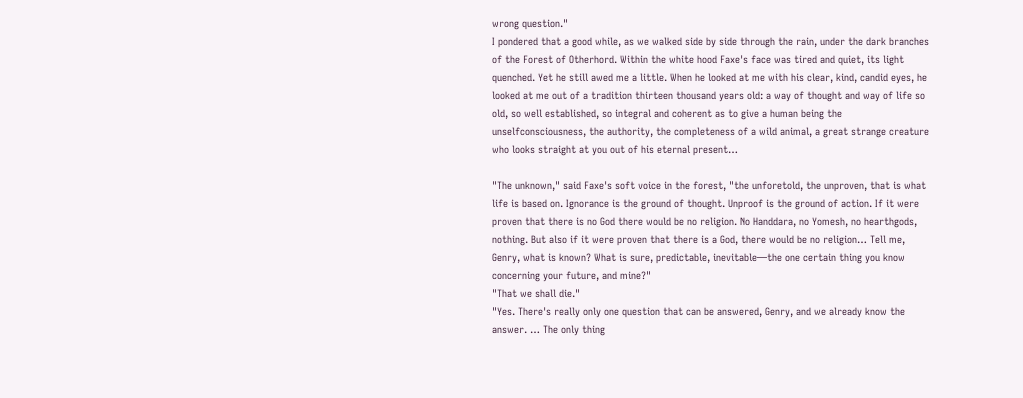wrong question."
I pondered that a good while, as we walked side by side through the rain, under the dark branches of the Forest of Otherhord. Within the white hood Faxe's face was tired and quiet, its light quenched. Yet he still awed me a little. When he looked at me with his clear, kind, candid eyes, he looked at me out of a tradition thirteen thousand years old: a way of thought and way of life so old, so well established, so integral and coherent as to give a human being the unselfconsciousness, the authority, the completeness of a wild animal, a great strange creature who looks straight at you out of his eternal present…

"The unknown," said Faxe's soft voice in the forest, "the unforetold, the unproven, that is what life is based on. Ignorance is the ground of thought. Unproof is the ground of action. If it were proven that there is no God there would be no religion. No Handdara, no Yomesh, no hearthgods, nothing. But also if it were proven that there is a God, there would be no religion… Tell me, Genry, what is known? What is sure, predictable, inevitable—the one certain thing you know concerning your future, and mine?"
"That we shall die."
"Yes. There's really only one question that can be answered, Genry, and we already know the answer. … The only thing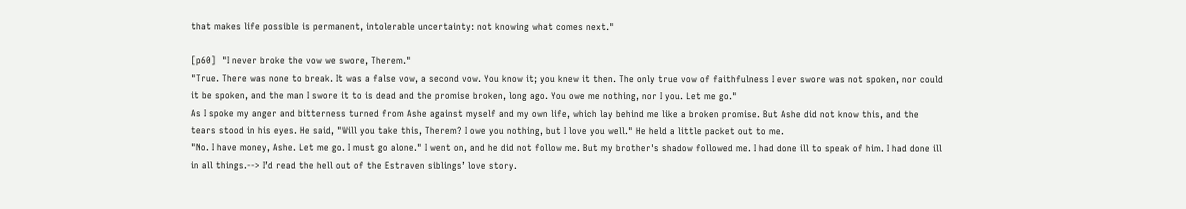that makes life possible is permanent, intolerable uncertainty: not knowing what comes next."

[p60]  "I never broke the vow we swore, Therem."
"True. There was none to break. It was a false vow, a second vow. You know it; you knew it then. The only true vow of faithfulness I ever swore was not spoken, nor could it be spoken, and the man I swore it to is dead and the promise broken, long ago. You owe me nothing, nor I you. Let me go."
As I spoke my anger and bitterness turned from Ashe against myself and my own life, which lay behind me like a broken promise. But Ashe did not know this, and the tears stood in his eyes. He said, "Will you take this, Therem? I owe you nothing, but I love you well." He held a little packet out to me.
"No. I have money, Ashe. Let me go. I must go alone." I went on, and he did not follow me. But my brother's shadow followed me. I had done ill to speak of him. I had done ill in all things.--> I’d read the hell out of the Estraven siblings’ love story.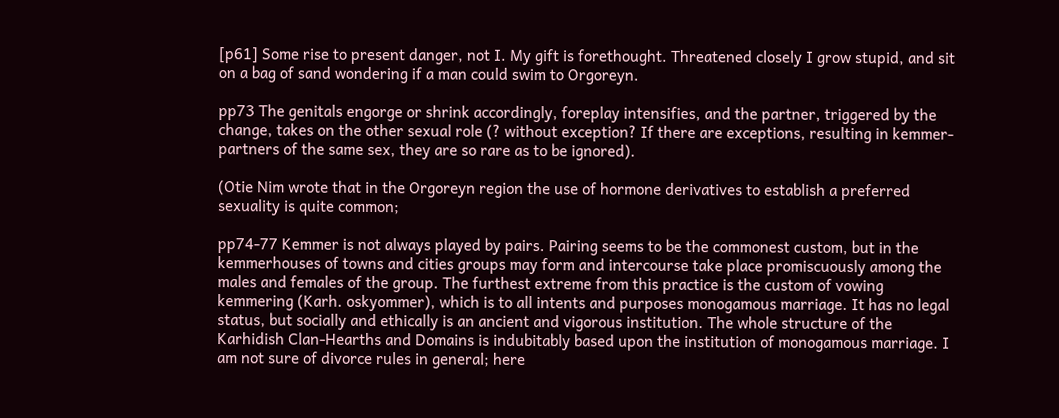[p61] Some rise to present danger, not I. My gift is forethought. Threatened closely I grow stupid, and sit on a bag of sand wondering if a man could swim to Orgoreyn.

pp73 The genitals engorge or shrink accordingly, foreplay intensifies, and the partner, triggered by the change, takes on the other sexual role (? without exception? If there are exceptions, resulting in kemmer-partners of the same sex, they are so rare as to be ignored).

(Otie Nim wrote that in the Orgoreyn region the use of hormone derivatives to establish a preferred sexuality is quite common;

pp74-77 Kemmer is not always played by pairs. Pairing seems to be the commonest custom, but in the kemmerhouses of towns and cities groups may form and intercourse take place promiscuously among the males and females of the group. The furthest extreme from this practice is the custom of vowing kemmering (Karh. oskyommer), which is to all intents and purposes monogamous marriage. It has no legal status, but socially and ethically is an ancient and vigorous institution. The whole structure of the Karhidish Clan-Hearths and Domains is indubitably based upon the institution of monogamous marriage. I am not sure of divorce rules in general; here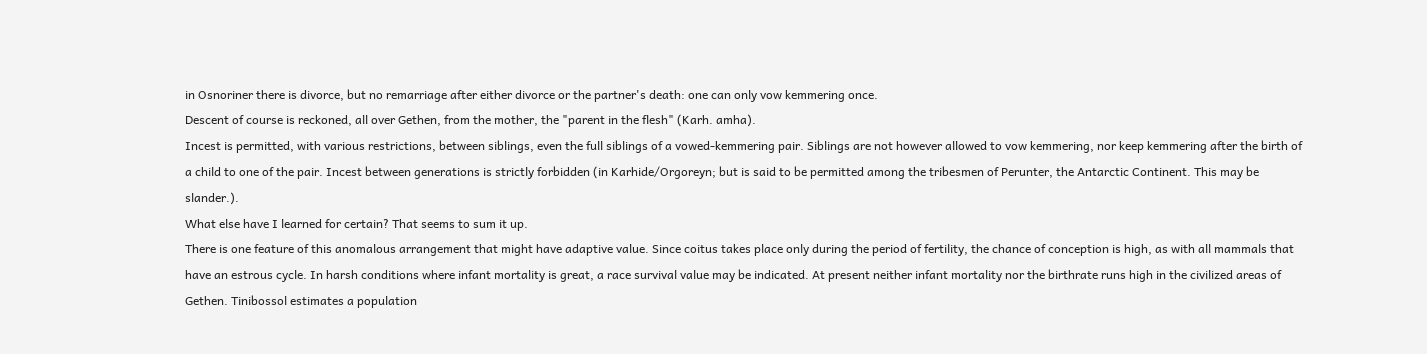in Osnoriner there is divorce, but no remarriage after either divorce or the partner's death: one can only vow kemmering once.
Descent of course is reckoned, all over Gethen, from the mother, the "parent in the flesh" (Karh. amha).
Incest is permitted, with various restrictions, between siblings, even the full siblings of a vowed-kemmering pair. Siblings are not however allowed to vow kemmering, nor keep kemmering after the birth of a child to one of the pair. Incest between generations is strictly forbidden (in Karhide/Orgoreyn; but is said to be permitted among the tribesmen of Perunter, the Antarctic Continent. This may be slander.).
What else have I learned for certain? That seems to sum it up.
There is one feature of this anomalous arrangement that might have adaptive value. Since coitus takes place only during the period of fertility, the chance of conception is high, as with all mammals that have an estrous cycle. In harsh conditions where infant mortality is great, a race survival value may be indicated. At present neither infant mortality nor the birthrate runs high in the civilized areas of Gethen. Tinibossol estimates a population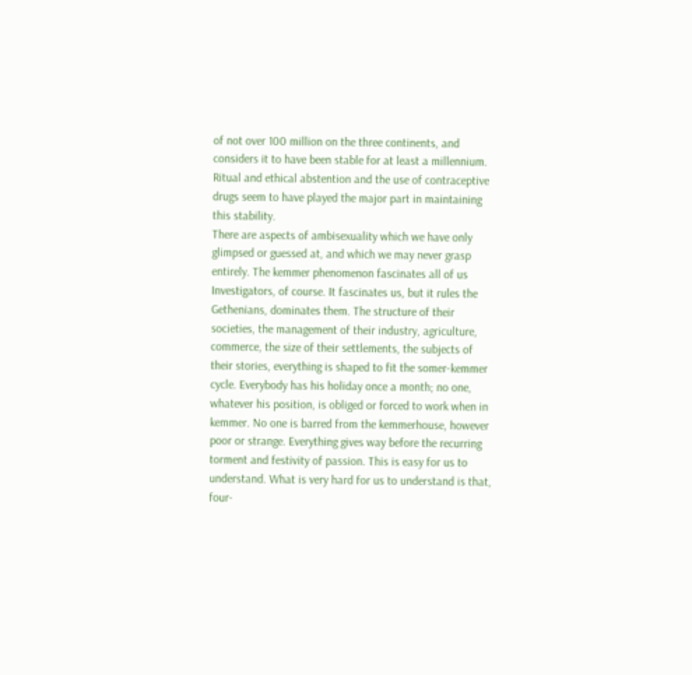of not over 100 million on the three continents, and considers it to have been stable for at least a millennium. Ritual and ethical abstention and the use of contraceptive drugs seem to have played the major part in maintaining this stability.
There are aspects of ambisexuality which we have only glimpsed or guessed at, and which we may never grasp entirely. The kemmer phenomenon fascinates all of us Investigators, of course. It fascinates us, but it rules the Gethenians, dominates them. The structure of their societies, the management of their industry, agriculture, commerce, the size of their settlements, the subjects of their stories, everything is shaped to fit the somer-kemmer cycle. Everybody has his holiday once a month; no one, whatever his position, is obliged or forced to work when in kemmer. No one is barred from the kemmerhouse, however poor or strange. Everything gives way before the recurring torment and festivity of passion. This is easy for us to understand. What is very hard for us to understand is that, four-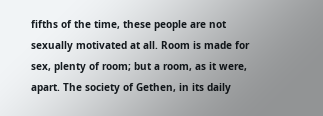fifths of the time, these people are not sexually motivated at all. Room is made for sex, plenty of room; but a room, as it were, apart. The society of Gethen, in its daily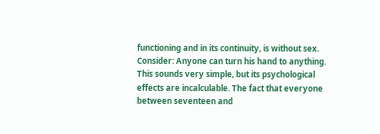functioning and in its continuity, is without sex.
Consider: Anyone can turn his hand to anything. This sounds very simple, but its psychological effects are incalculable. The fact that everyone between seventeen and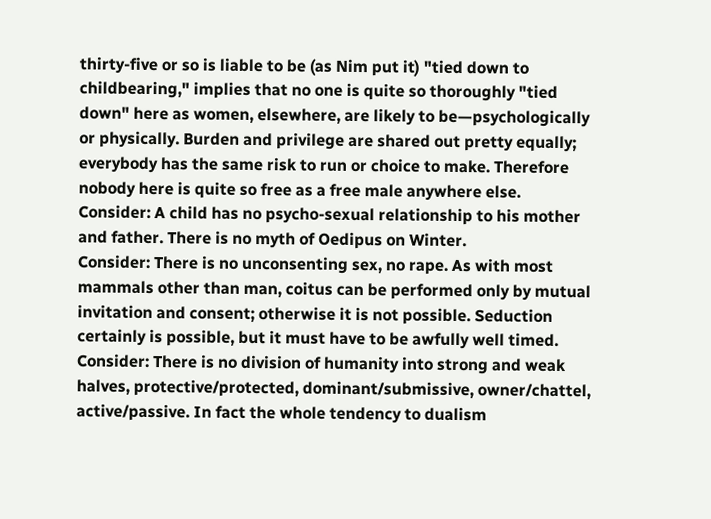thirty-five or so is liable to be (as Nim put it) "tied down to childbearing," implies that no one is quite so thoroughly "tied down" here as women, elsewhere, are likely to be—psychologically or physically. Burden and privilege are shared out pretty equally; everybody has the same risk to run or choice to make. Therefore nobody here is quite so free as a free male anywhere else.
Consider: A child has no psycho-sexual relationship to his mother and father. There is no myth of Oedipus on Winter.
Consider: There is no unconsenting sex, no rape. As with most mammals other than man, coitus can be performed only by mutual invitation and consent; otherwise it is not possible. Seduction certainly is possible, but it must have to be awfully well timed.
Consider: There is no division of humanity into strong and weak halves, protective/protected, dominant/submissive, owner/chattel, active/passive. In fact the whole tendency to dualism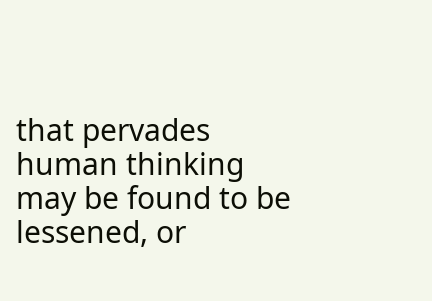that pervades human thinking may be found to be lessened, or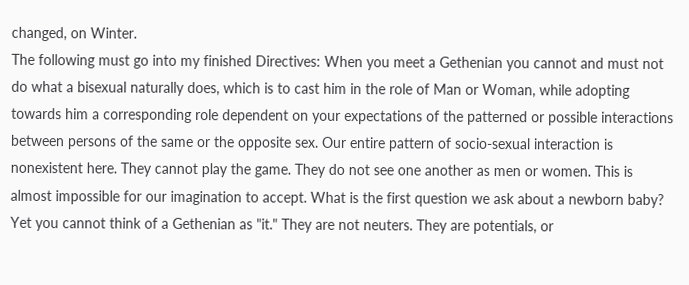changed, on Winter.
The following must go into my finished Directives: When you meet a Gethenian you cannot and must not do what a bisexual naturally does, which is to cast him in the role of Man or Woman, while adopting towards him a corresponding role dependent on your expectations of the patterned or possible interactions between persons of the same or the opposite sex. Our entire pattern of socio-sexual interaction is nonexistent here. They cannot play the game. They do not see one another as men or women. This is almost impossible for our imagination to accept. What is the first question we ask about a newborn baby?
Yet you cannot think of a Gethenian as "it." They are not neuters. They are potentials, or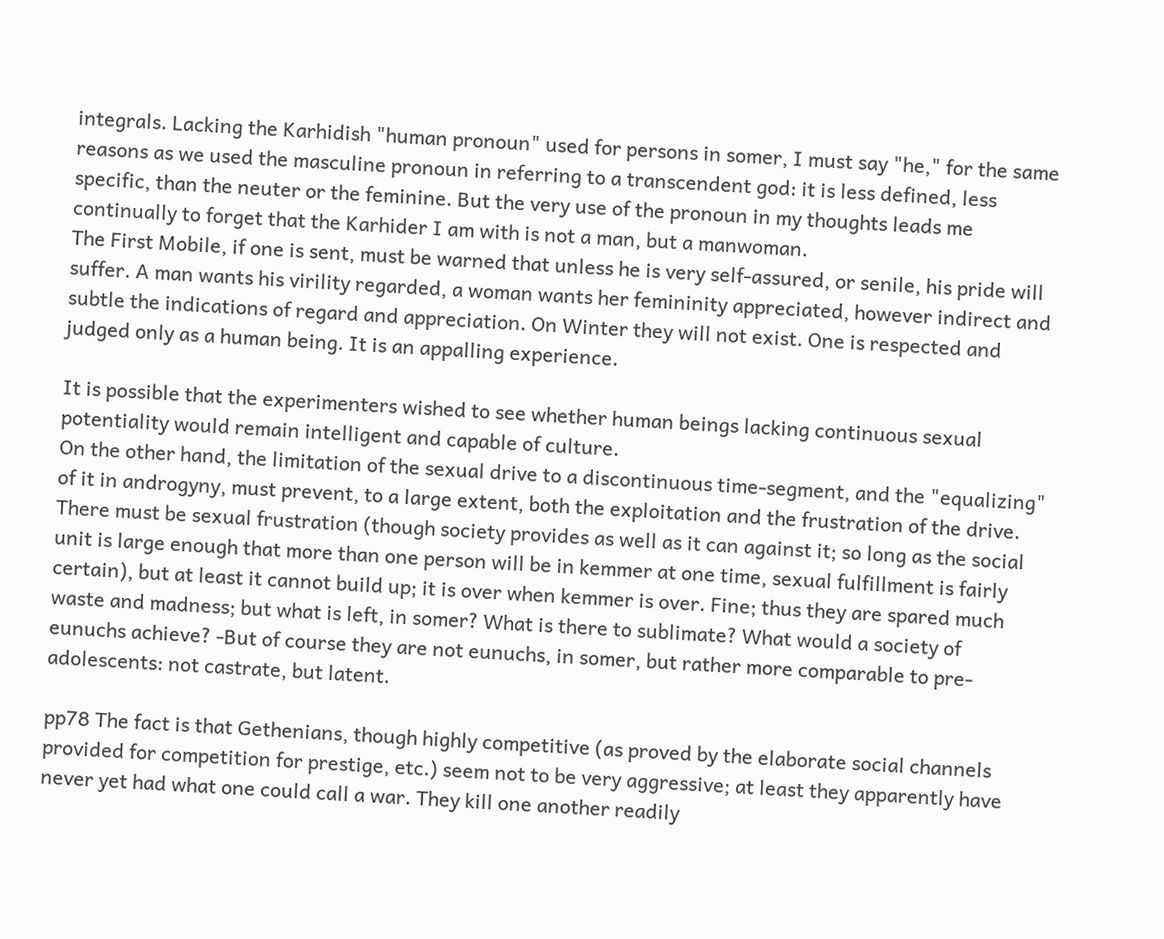integrals. Lacking the Karhidish "human pronoun" used for persons in somer, I must say "he," for the same reasons as we used the masculine pronoun in referring to a transcendent god: it is less defined, less specific, than the neuter or the feminine. But the very use of the pronoun in my thoughts leads me continually to forget that the Karhider I am with is not a man, but a manwoman.
The First Mobile, if one is sent, must be warned that unless he is very self-assured, or senile, his pride will suffer. A man wants his virility regarded, a woman wants her femininity appreciated, however indirect and subtle the indications of regard and appreciation. On Winter they will not exist. One is respected and judged only as a human being. It is an appalling experience.

It is possible that the experimenters wished to see whether human beings lacking continuous sexual potentiality would remain intelligent and capable of culture.
On the other hand, the limitation of the sexual drive to a discontinuous time-segment, and the "equalizing" of it in androgyny, must prevent, to a large extent, both the exploitation and the frustration of the drive. There must be sexual frustration (though society provides as well as it can against it; so long as the social unit is large enough that more than one person will be in kemmer at one time, sexual fulfillment is fairly certain), but at least it cannot build up; it is over when kemmer is over. Fine; thus they are spared much waste and madness; but what is left, in somer? What is there to sublimate? What would a society of eunuchs achieve? -But of course they are not eunuchs, in somer, but rather more comparable to pre-adolescents: not castrate, but latent.

pp78 The fact is that Gethenians, though highly competitive (as proved by the elaborate social channels provided for competition for prestige, etc.) seem not to be very aggressive; at least they apparently have never yet had what one could call a war. They kill one another readily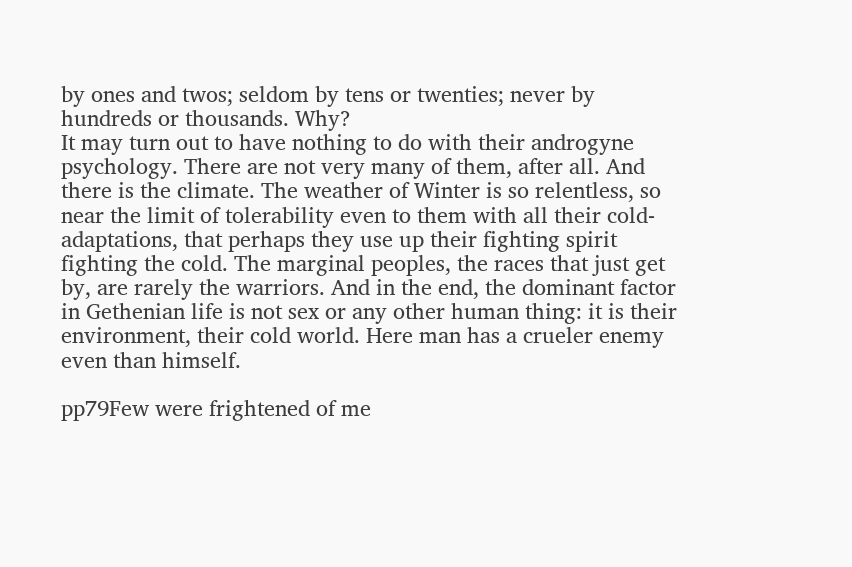by ones and twos; seldom by tens or twenties; never by hundreds or thousands. Why?
It may turn out to have nothing to do with their androgyne psychology. There are not very many of them, after all. And there is the climate. The weather of Winter is so relentless, so near the limit of tolerability even to them with all their cold-adaptations, that perhaps they use up their fighting spirit fighting the cold. The marginal peoples, the races that just get by, are rarely the warriors. And in the end, the dominant factor in Gethenian life is not sex or any other human thing: it is their environment, their cold world. Here man has a crueler enemy even than himself.

pp79Few were frightened of me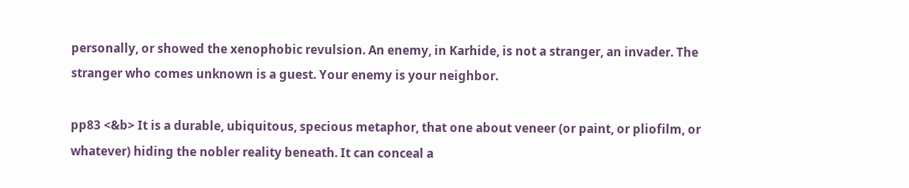personally, or showed the xenophobic revulsion. An enemy, in Karhide, is not a stranger, an invader. The stranger who comes unknown is a guest. Your enemy is your neighbor.

pp83 <&b> It is a durable, ubiquitous, specious metaphor, that one about veneer (or paint, or pliofilm, or whatever) hiding the nobler reality beneath. It can conceal a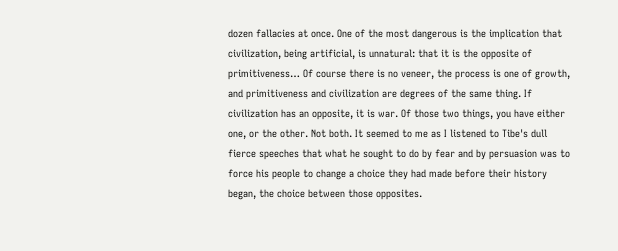dozen fallacies at once. One of the most dangerous is the implication that civilization, being artificial, is unnatural: that it is the opposite of primitiveness… Of course there is no veneer, the process is one of growth, and primitiveness and civilization are degrees of the same thing. If civilization has an opposite, it is war. Of those two things, you have either one, or the other. Not both. It seemed to me as I listened to Tibe's dull fierce speeches that what he sought to do by fear and by persuasion was to force his people to change a choice they had made before their history began, the choice between those opposites.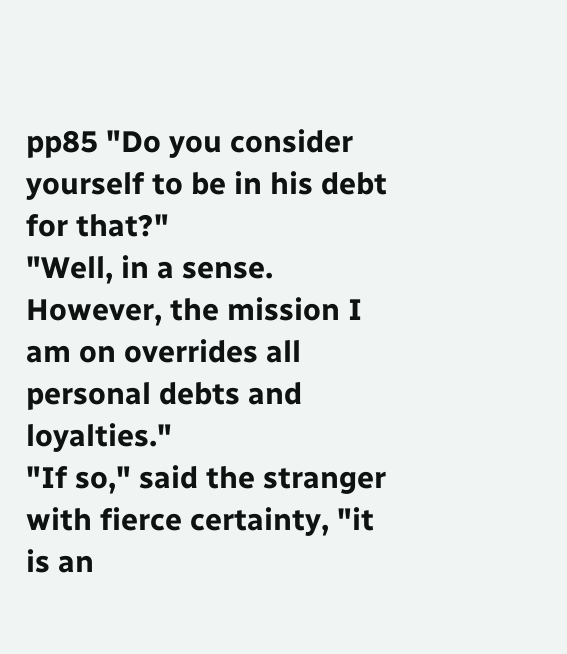pp85 "Do you consider yourself to be in his debt for that?"
"Well, in a sense. However, the mission I am on overrides all personal debts and loyalties."
"If so," said the stranger with fierce certainty, "it is an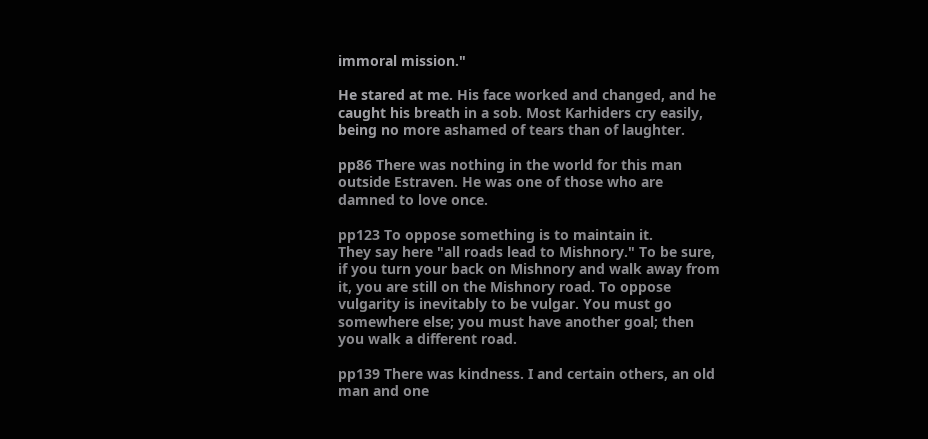immoral mission."

He stared at me. His face worked and changed, and he caught his breath in a sob. Most Karhiders cry easily, being no more ashamed of tears than of laughter.

pp86 There was nothing in the world for this man outside Estraven. He was one of those who are damned to love once.

pp123 To oppose something is to maintain it.
They say here "all roads lead to Mishnory." To be sure, if you turn your back on Mishnory and walk away from it, you are still on the Mishnory road. To oppose vulgarity is inevitably to be vulgar. You must go somewhere else; you must have another goal; then you walk a different road.

pp139 There was kindness. I and certain others, an old man and one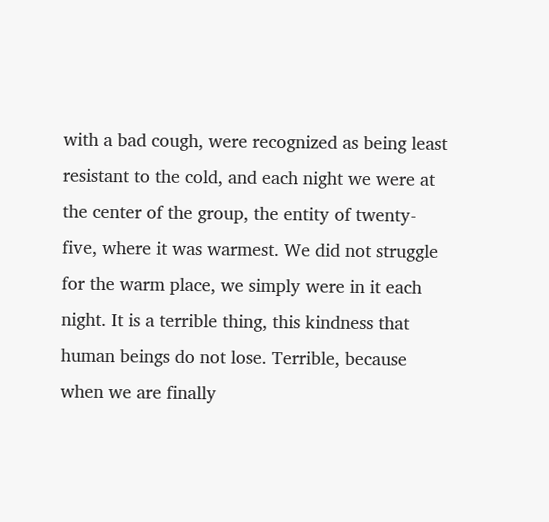with a bad cough, were recognized as being least resistant to the cold, and each night we were at the center of the group, the entity of twenty-five, where it was warmest. We did not struggle for the warm place, we simply were in it each night. It is a terrible thing, this kindness that human beings do not lose. Terrible, because when we are finally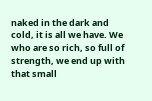naked in the dark and cold, it is all we have. We who are so rich, so full of strength, we end up with that small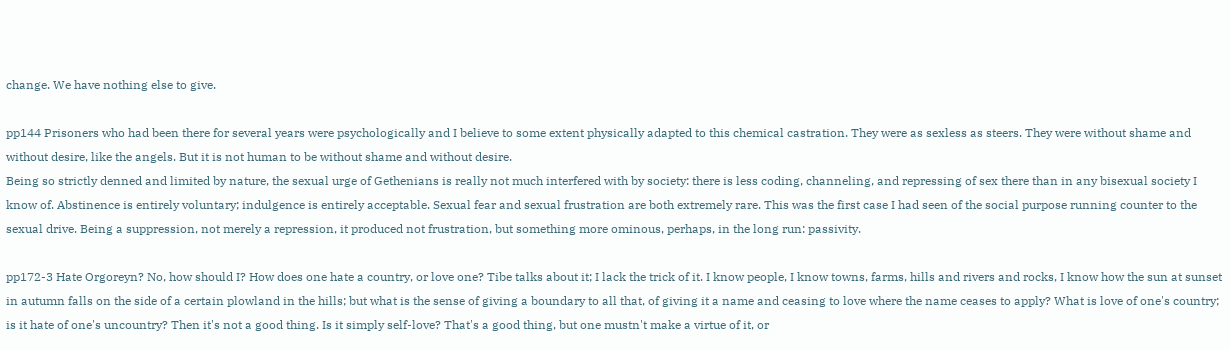change. We have nothing else to give.

pp144 Prisoners who had been there for several years were psychologically and I believe to some extent physically adapted to this chemical castration. They were as sexless as steers. They were without shame and without desire, like the angels. But it is not human to be without shame and without desire.
Being so strictly denned and limited by nature, the sexual urge of Gethenians is really not much interfered with by society: there is less coding, channeling, and repressing of sex there than in any bisexual society I know of. Abstinence is entirely voluntary; indulgence is entirely acceptable. Sexual fear and sexual frustration are both extremely rare. This was the first case I had seen of the social purpose running counter to the sexual drive. Being a suppression, not merely a repression, it produced not frustration, but something more ominous, perhaps, in the long run: passivity.

pp172-3 Hate Orgoreyn? No, how should I? How does one hate a country, or love one? Tibe talks about it; I lack the trick of it. I know people, I know towns, farms, hills and rivers and rocks, I know how the sun at sunset in autumn falls on the side of a certain plowland in the hills; but what is the sense of giving a boundary to all that, of giving it a name and ceasing to love where the name ceases to apply? What is love of one's country; is it hate of one's uncountry? Then it's not a good thing. Is it simply self-love? That's a good thing, but one mustn't make a virtue of it, or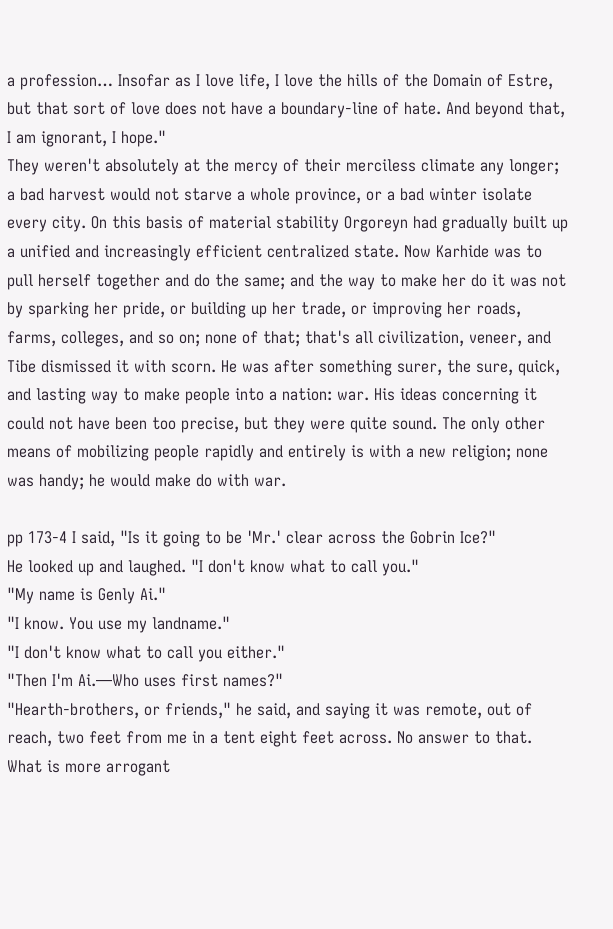a profession… Insofar as I love life, I love the hills of the Domain of Estre, but that sort of love does not have a boundary-line of hate. And beyond that, I am ignorant, I hope."
They weren't absolutely at the mercy of their merciless climate any longer; a bad harvest would not starve a whole province, or a bad winter isolate every city. On this basis of material stability Orgoreyn had gradually built up a unified and increasingly efficient centralized state. Now Karhide was to pull herself together and do the same; and the way to make her do it was not by sparking her pride, or building up her trade, or improving her roads, farms, colleges, and so on; none of that; that's all civilization, veneer, and Tibe dismissed it with scorn. He was after something surer, the sure, quick, and lasting way to make people into a nation: war. His ideas concerning it could not have been too precise, but they were quite sound. The only other means of mobilizing people rapidly and entirely is with a new religion; none was handy; he would make do with war.

pp 173-4 I said, "Is it going to be 'Mr.' clear across the Gobrin Ice?"
He looked up and laughed. "I don't know what to call you."
"My name is Genly Ai."
"I know. You use my landname."
"I don't know what to call you either."
"Then I'm Ai.—Who uses first names?"
"Hearth-brothers, or friends," he said, and saying it was remote, out of reach, two feet from me in a tent eight feet across. No answer to that. What is more arrogant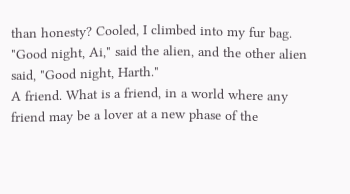than honesty? Cooled, I climbed into my fur bag. "Good night, Ai," said the alien, and the other alien said, "Good night, Harth."
A friend. What is a friend, in a world where any friend may be a lover at a new phase of the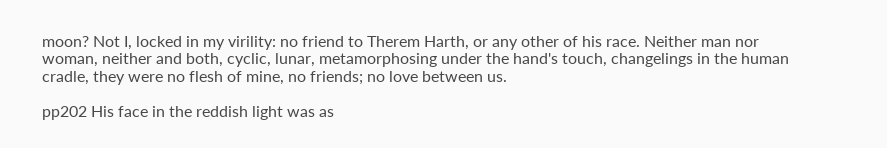moon? Not I, locked in my virility: no friend to Therem Harth, or any other of his race. Neither man nor woman, neither and both, cyclic, lunar, metamorphosing under the hand's touch, changelings in the human cradle, they were no flesh of mine, no friends; no love between us.

pp202 His face in the reddish light was as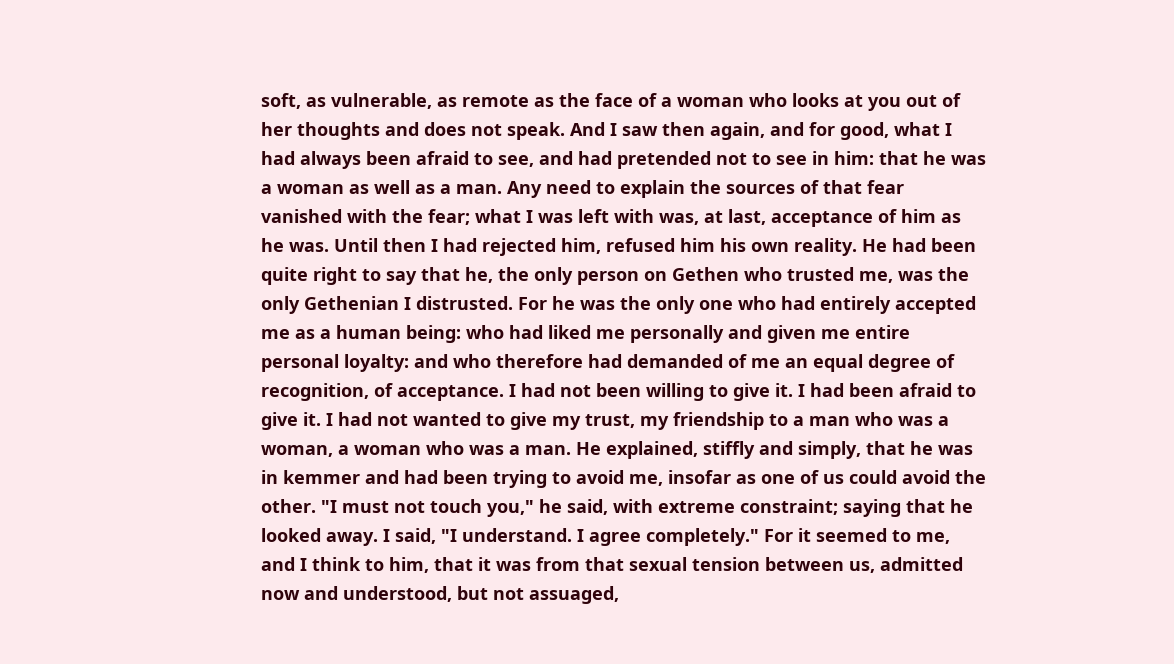soft, as vulnerable, as remote as the face of a woman who looks at you out of her thoughts and does not speak. And I saw then again, and for good, what I had always been afraid to see, and had pretended not to see in him: that he was a woman as well as a man. Any need to explain the sources of that fear vanished with the fear; what I was left with was, at last, acceptance of him as he was. Until then I had rejected him, refused him his own reality. He had been quite right to say that he, the only person on Gethen who trusted me, was the only Gethenian I distrusted. For he was the only one who had entirely accepted me as a human being: who had liked me personally and given me entire personal loyalty: and who therefore had demanded of me an equal degree of recognition, of acceptance. I had not been willing to give it. I had been afraid to give it. I had not wanted to give my trust, my friendship to a man who was a woman, a woman who was a man. He explained, stiffly and simply, that he was in kemmer and had been trying to avoid me, insofar as one of us could avoid the other. "I must not touch you," he said, with extreme constraint; saying that he looked away. I said, "I understand. I agree completely." For it seemed to me, and I think to him, that it was from that sexual tension between us, admitted now and understood, but not assuaged,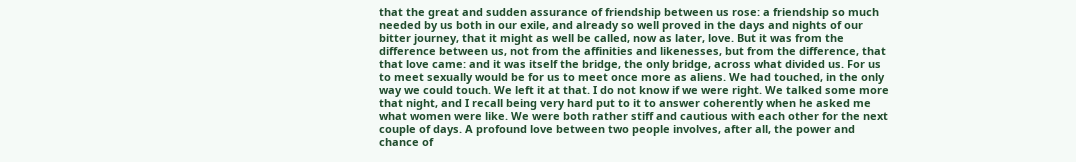that the great and sudden assurance of friendship between us rose: a friendship so much needed by us both in our exile, and already so well proved in the days and nights of our bitter journey, that it might as well be called, now as later, love. But it was from the difference between us, not from the affinities and likenesses, but from the difference, that that love came: and it was itself the bridge, the only bridge, across what divided us. For us to meet sexually would be for us to meet once more as aliens. We had touched, in the only way we could touch. We left it at that. I do not know if we were right. We talked some more that night, and I recall being very hard put to it to answer coherently when he asked me what women were like. We were both rather stiff and cautious with each other for the next couple of days. A profound love between two people involves, after all, the power and chance of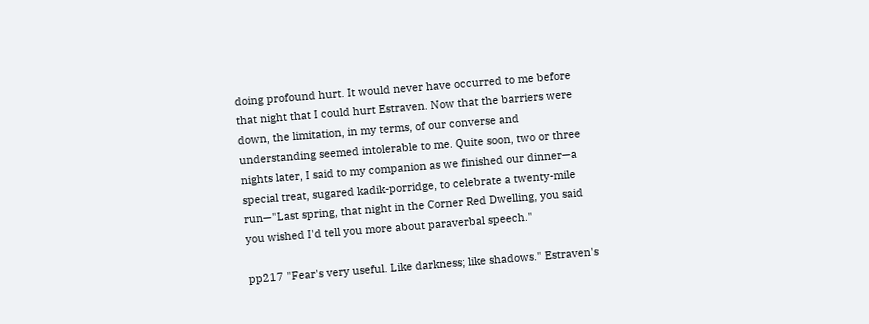doing profound hurt. It would never have occurred to me before that night that I could hurt Estraven. Now that the barriers were down, the limitation, in my terms, of our converse and understanding seemed intolerable to me. Quite soon, two or three nights later, I said to my companion as we finished our dinner—a special treat, sugared kadik-porridge, to celebrate a twenty-mile run—"Last spring, that night in the Corner Red Dwelling, you said you wished I'd tell you more about paraverbal speech."

pp217 "Fear's very useful. Like darkness; like shadows." Estraven's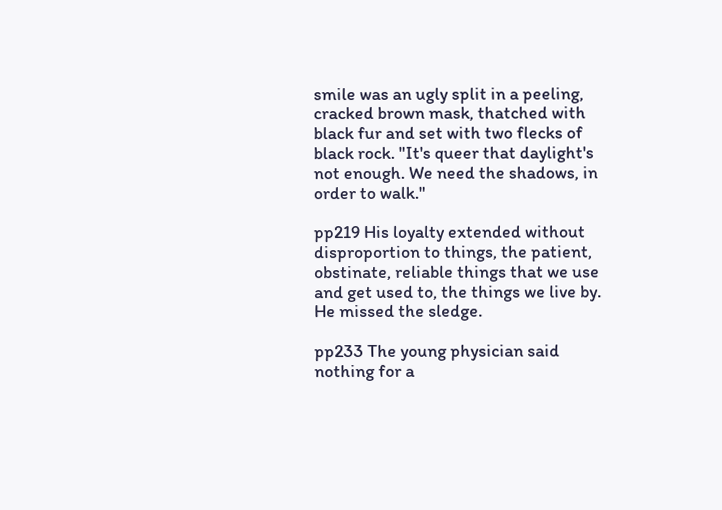smile was an ugly split in a peeling, cracked brown mask, thatched with black fur and set with two flecks of black rock. "It's queer that daylight's not enough. We need the shadows, in order to walk."

pp219 His loyalty extended without disproportion to things, the patient, obstinate, reliable things that we use and get used to, the things we live by. He missed the sledge.

pp233 The young physician said nothing for a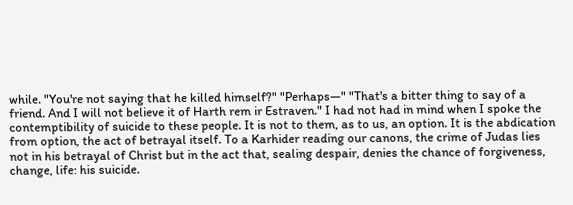while. "You're not saying that he killed himself?" "Perhaps—" "That's a bitter thing to say of a friend. And I will not believe it of Harth rem ir Estraven." I had not had in mind when I spoke the contemptibility of suicide to these people. It is not to them, as to us, an option. It is the abdication from option, the act of betrayal itself. To a Karhider reading our canons, the crime of Judas lies not in his betrayal of Christ but in the act that, sealing despair, denies the chance of forgiveness, change, life: his suicide.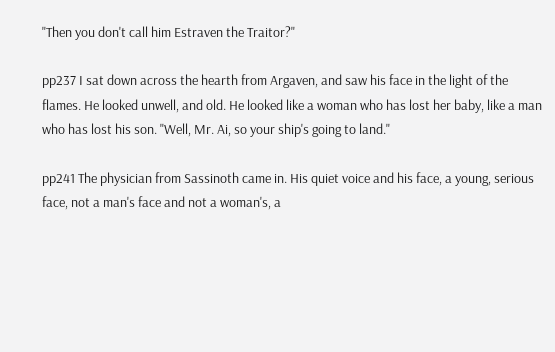"Then you don't call him Estraven the Traitor?"

pp237 I sat down across the hearth from Argaven, and saw his face in the light of the flames. He looked unwell, and old. He looked like a woman who has lost her baby, like a man who has lost his son. "Well, Mr. Ai, so your ship's going to land."

pp241 The physician from Sassinoth came in. His quiet voice and his face, a young, serious face, not a man's face and not a woman's, a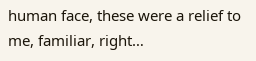human face, these were a relief to me, familiar, right…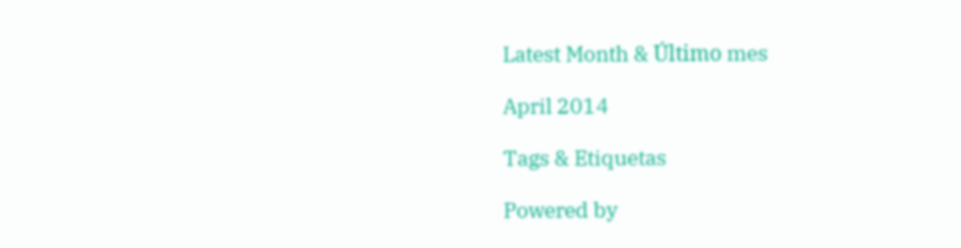Latest Month & Último mes

April 2014

Tags & Etiquetas

Powered by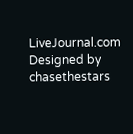LiveJournal.com
Designed by chasethestars